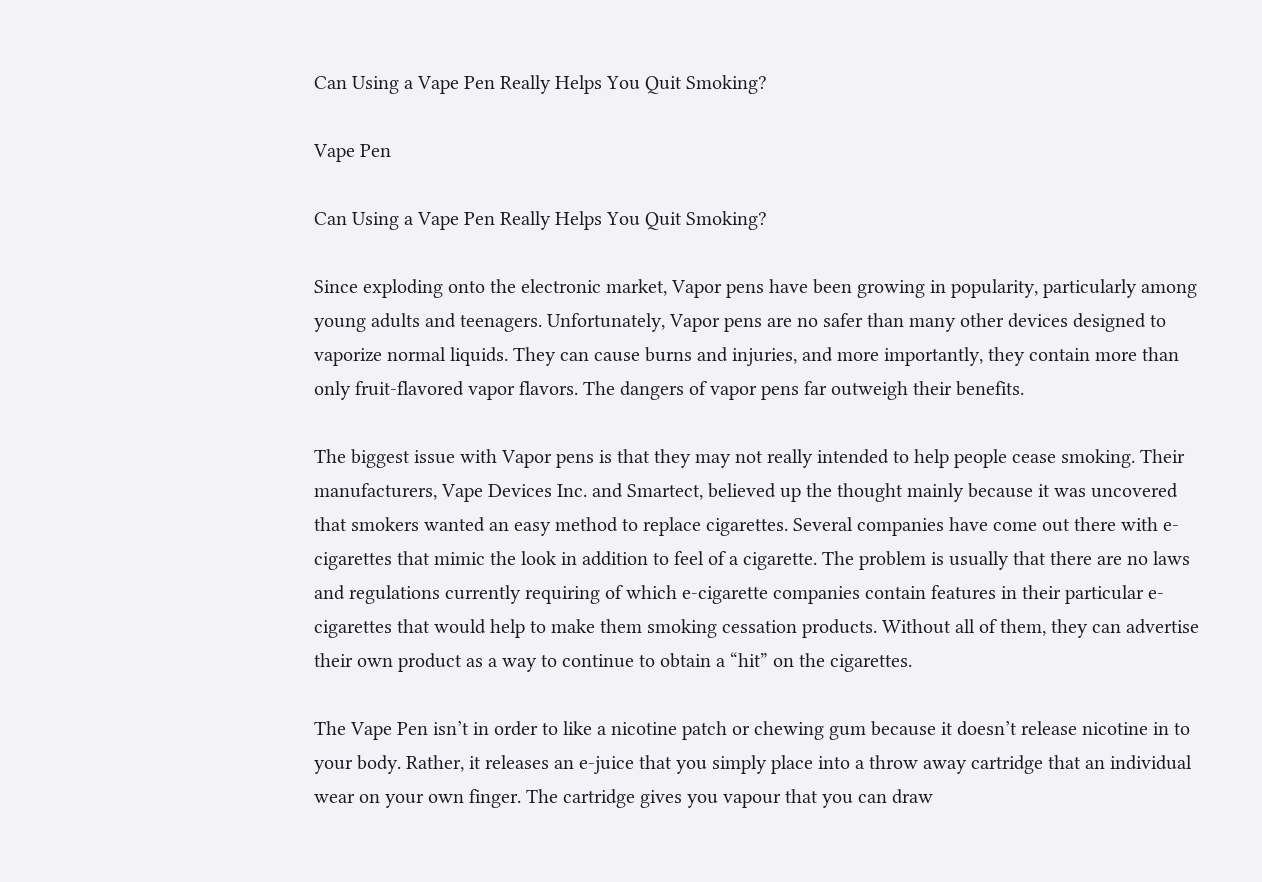Can Using a Vape Pen Really Helps You Quit Smoking?

Vape Pen

Can Using a Vape Pen Really Helps You Quit Smoking?

Since exploding onto the electronic market, Vapor pens have been growing in popularity, particularly among young adults and teenagers. Unfortunately, Vapor pens are no safer than many other devices designed to vaporize normal liquids. They can cause burns and injuries, and more importantly, they contain more than only fruit-flavored vapor flavors. The dangers of vapor pens far outweigh their benefits.

The biggest issue with Vapor pens is that they may not really intended to help people cease smoking. Their manufacturers, Vape Devices Inc. and Smartect, believed up the thought mainly because it was uncovered that smokers wanted an easy method to replace cigarettes. Several companies have come out there with e-cigarettes that mimic the look in addition to feel of a cigarette. The problem is usually that there are no laws and regulations currently requiring of which e-cigarette companies contain features in their particular e-cigarettes that would help to make them smoking cessation products. Without all of them, they can advertise their own product as a way to continue to obtain a “hit” on the cigarettes.

The Vape Pen isn’t in order to like a nicotine patch or chewing gum because it doesn’t release nicotine in to your body. Rather, it releases an e-juice that you simply place into a throw away cartridge that an individual wear on your own finger. The cartridge gives you vapour that you can draw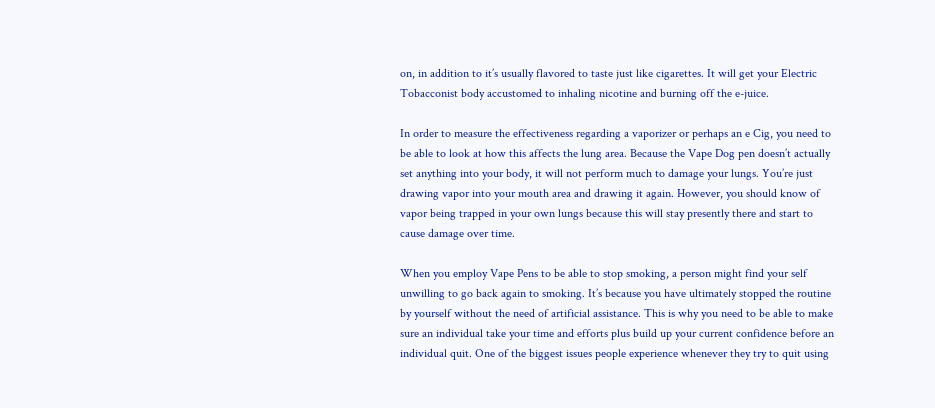on, in addition to it’s usually flavored to taste just like cigarettes. It will get your Electric Tobacconist body accustomed to inhaling nicotine and burning off the e-juice.

In order to measure the effectiveness regarding a vaporizer or perhaps an e Cig, you need to be able to look at how this affects the lung area. Because the Vape Dog pen doesn’t actually set anything into your body, it will not perform much to damage your lungs. You’re just drawing vapor into your mouth area and drawing it again. However, you should know of vapor being trapped in your own lungs because this will stay presently there and start to cause damage over time.

When you employ Vape Pens to be able to stop smoking, a person might find your self unwilling to go back again to smoking. It’s because you have ultimately stopped the routine by yourself without the need of artificial assistance. This is why you need to be able to make sure an individual take your time and efforts plus build up your current confidence before an individual quit. One of the biggest issues people experience whenever they try to quit using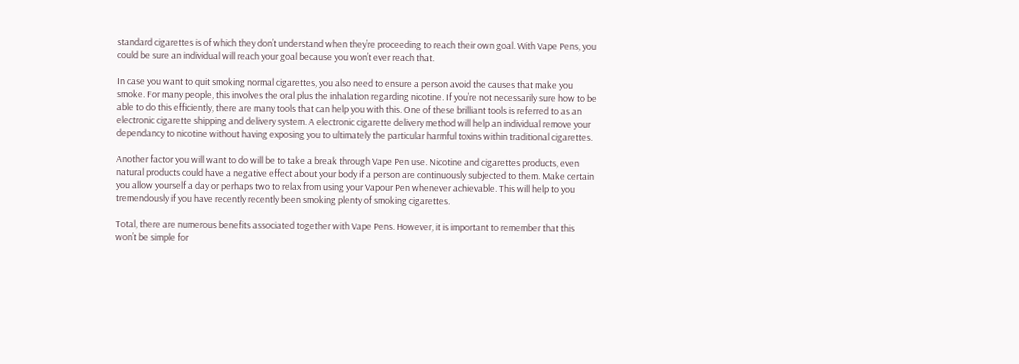standard cigarettes is of which they don’t understand when they’re proceeding to reach their own goal. With Vape Pens, you could be sure an individual will reach your goal because you won’t ever reach that.

In case you want to quit smoking normal cigarettes, you also need to ensure a person avoid the causes that make you smoke. For many people, this involves the oral plus the inhalation regarding nicotine. If you’re not necessarily sure how to be able to do this efficiently, there are many tools that can help you with this. One of these brilliant tools is referred to as an electronic cigarette shipping and delivery system. A electronic cigarette delivery method will help an individual remove your dependancy to nicotine without having exposing you to ultimately the particular harmful toxins within traditional cigarettes.

Another factor you will want to do will be to take a break through Vape Pen use. Nicotine and cigarettes products, even natural products could have a negative effect about your body if a person are continuously subjected to them. Make certain you allow yourself a day or perhaps two to relax from using your Vapour Pen whenever achievable. This will help to you tremendously if you have recently recently been smoking plenty of smoking cigarettes.

Total, there are numerous benefits associated together with Vape Pens. However, it is important to remember that this won’t be simple for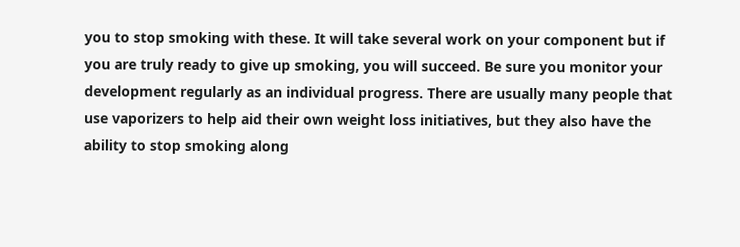you to stop smoking with these. It will take several work on your component but if you are truly ready to give up smoking, you will succeed. Be sure you monitor your development regularly as an individual progress. There are usually many people that use vaporizers to help aid their own weight loss initiatives, but they also have the ability to stop smoking along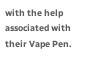with the help associated with their Vape Pen.